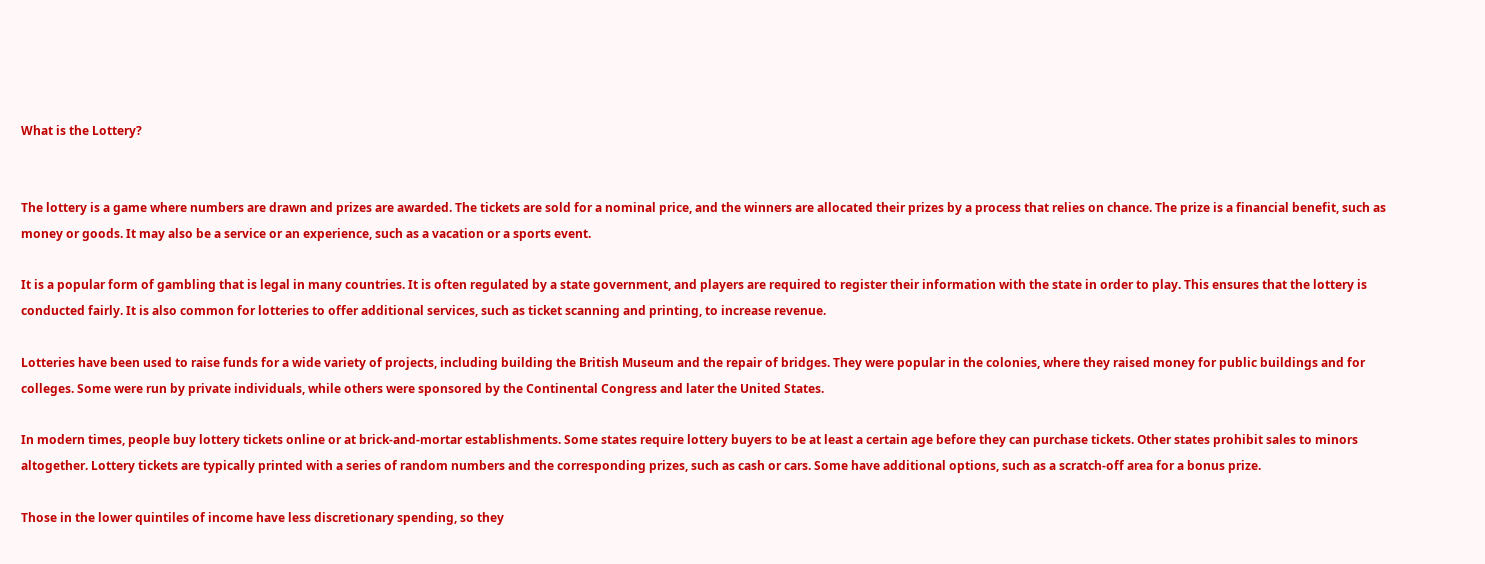What is the Lottery?


The lottery is a game where numbers are drawn and prizes are awarded. The tickets are sold for a nominal price, and the winners are allocated their prizes by a process that relies on chance. The prize is a financial benefit, such as money or goods. It may also be a service or an experience, such as a vacation or a sports event.

It is a popular form of gambling that is legal in many countries. It is often regulated by a state government, and players are required to register their information with the state in order to play. This ensures that the lottery is conducted fairly. It is also common for lotteries to offer additional services, such as ticket scanning and printing, to increase revenue.

Lotteries have been used to raise funds for a wide variety of projects, including building the British Museum and the repair of bridges. They were popular in the colonies, where they raised money for public buildings and for colleges. Some were run by private individuals, while others were sponsored by the Continental Congress and later the United States.

In modern times, people buy lottery tickets online or at brick-and-mortar establishments. Some states require lottery buyers to be at least a certain age before they can purchase tickets. Other states prohibit sales to minors altogether. Lottery tickets are typically printed with a series of random numbers and the corresponding prizes, such as cash or cars. Some have additional options, such as a scratch-off area for a bonus prize.

Those in the lower quintiles of income have less discretionary spending, so they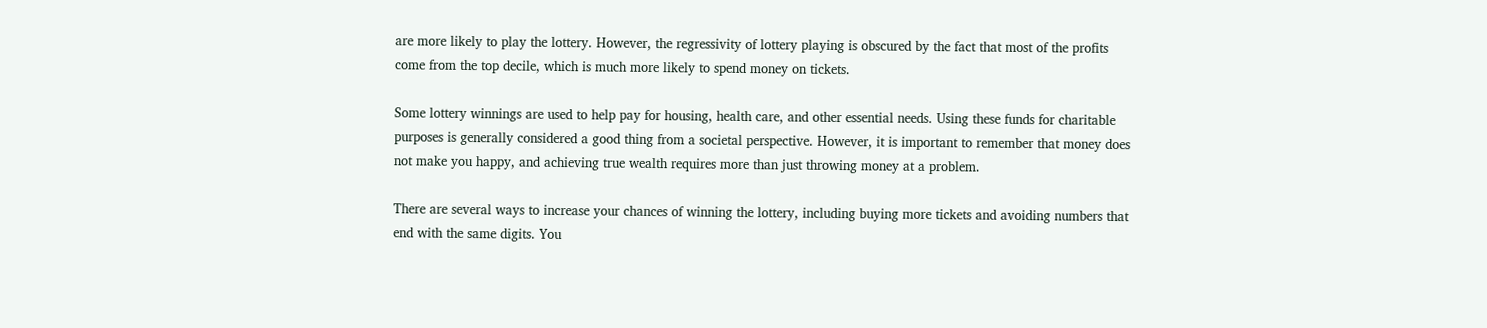are more likely to play the lottery. However, the regressivity of lottery playing is obscured by the fact that most of the profits come from the top decile, which is much more likely to spend money on tickets.

Some lottery winnings are used to help pay for housing, health care, and other essential needs. Using these funds for charitable purposes is generally considered a good thing from a societal perspective. However, it is important to remember that money does not make you happy, and achieving true wealth requires more than just throwing money at a problem.

There are several ways to increase your chances of winning the lottery, including buying more tickets and avoiding numbers that end with the same digits. You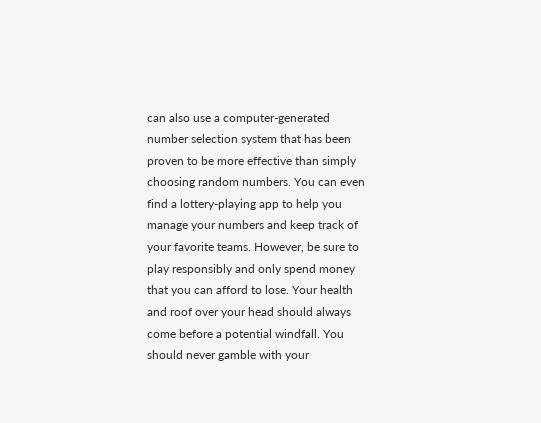can also use a computer-generated number selection system that has been proven to be more effective than simply choosing random numbers. You can even find a lottery-playing app to help you manage your numbers and keep track of your favorite teams. However, be sure to play responsibly and only spend money that you can afford to lose. Your health and roof over your head should always come before a potential windfall. You should never gamble with your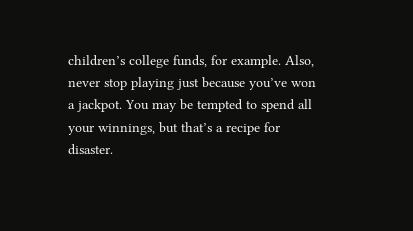children’s college funds, for example. Also, never stop playing just because you’ve won a jackpot. You may be tempted to spend all your winnings, but that’s a recipe for disaster.